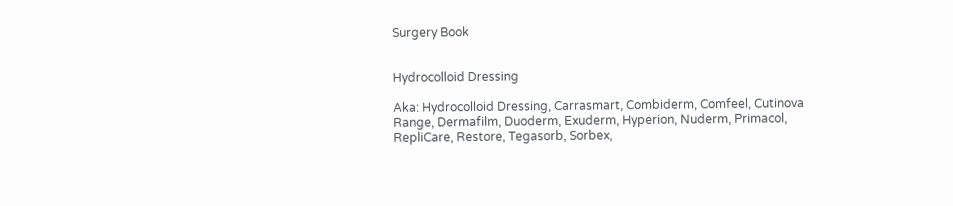Surgery Book


Hydrocolloid Dressing

Aka: Hydrocolloid Dressing, Carrasmart, Combiderm, Comfeel, Cutinova Range, Dermafilm, Duoderm, Exuderm, Hyperion, Nuderm, Primacol, RepliCare, Restore, Tegasorb, Sorbex,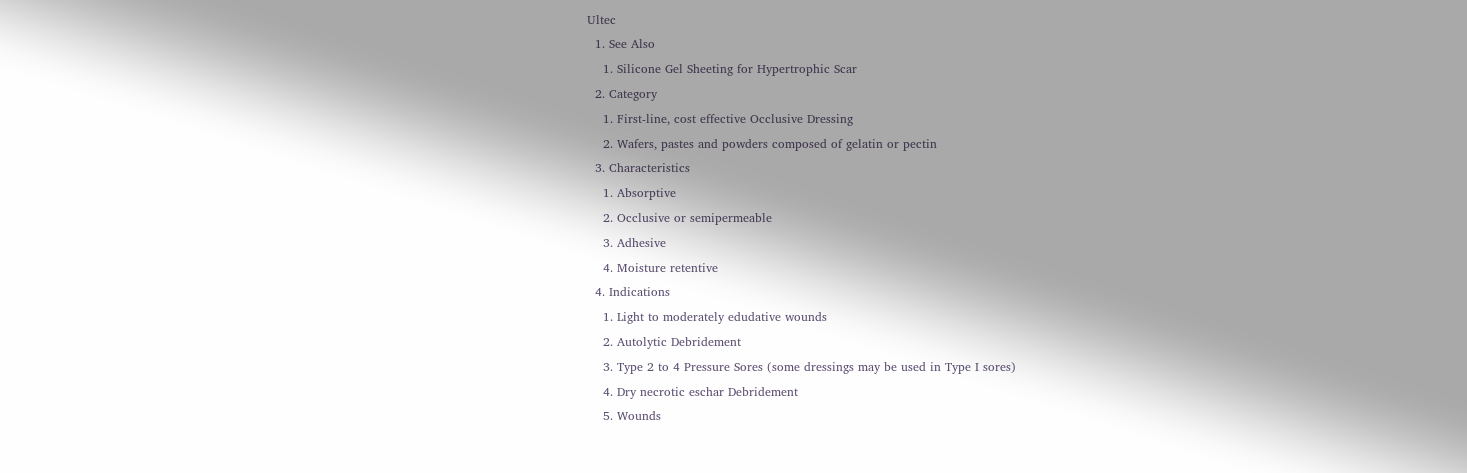Ultec
  1. See Also
    1. Silicone Gel Sheeting for Hypertrophic Scar
  2. Category
    1. First-line, cost effective Occlusive Dressing
    2. Wafers, pastes and powders composed of gelatin or pectin
  3. Characteristics
    1. Absorptive
    2. Occlusive or semipermeable
    3. Adhesive
    4. Moisture retentive
  4. Indications
    1. Light to moderately edudative wounds
    2. Autolytic Debridement
    3. Type 2 to 4 Pressure Sores (some dressings may be used in Type I sores)
    4. Dry necrotic eschar Debridement
    5. Wounds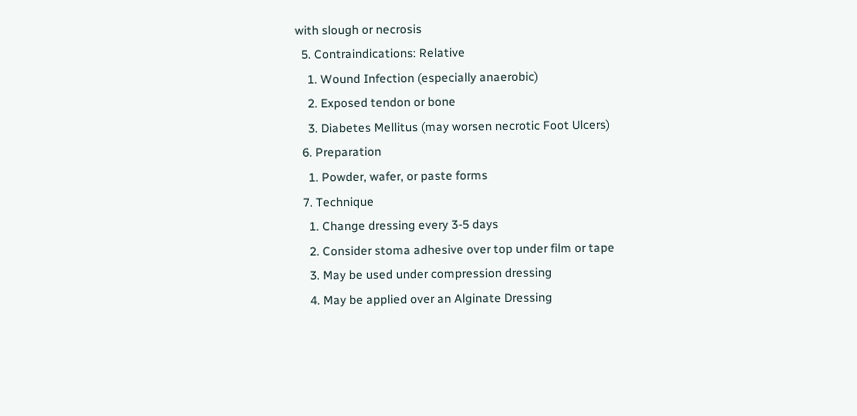with slough or necrosis
  5. Contraindications: Relative
    1. Wound Infection (especially anaerobic)
    2. Exposed tendon or bone
    3. Diabetes Mellitus (may worsen necrotic Foot Ulcers)
  6. Preparation
    1. Powder, wafer, or paste forms
  7. Technique
    1. Change dressing every 3-5 days
    2. Consider stoma adhesive over top under film or tape
    3. May be used under compression dressing
    4. May be applied over an Alginate Dressing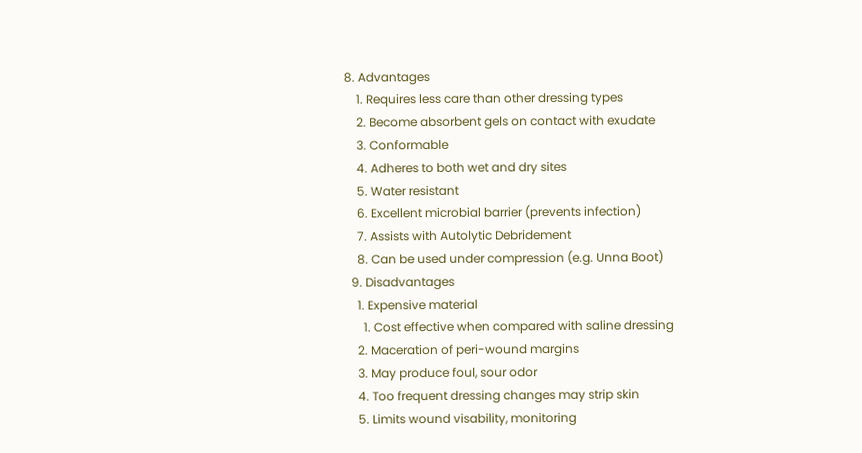8. Advantages
    1. Requires less care than other dressing types
    2. Become absorbent gels on contact with exudate
    3. Conformable
    4. Adheres to both wet and dry sites
    5. Water resistant
    6. Excellent microbial barrier (prevents infection)
    7. Assists with Autolytic Debridement
    8. Can be used under compression (e.g. Unna Boot)
  9. Disadvantages
    1. Expensive material
      1. Cost effective when compared with saline dressing
    2. Maceration of peri-wound margins
    3. May produce foul, sour odor
    4. Too frequent dressing changes may strip skin
    5. Limits wound visability, monitoring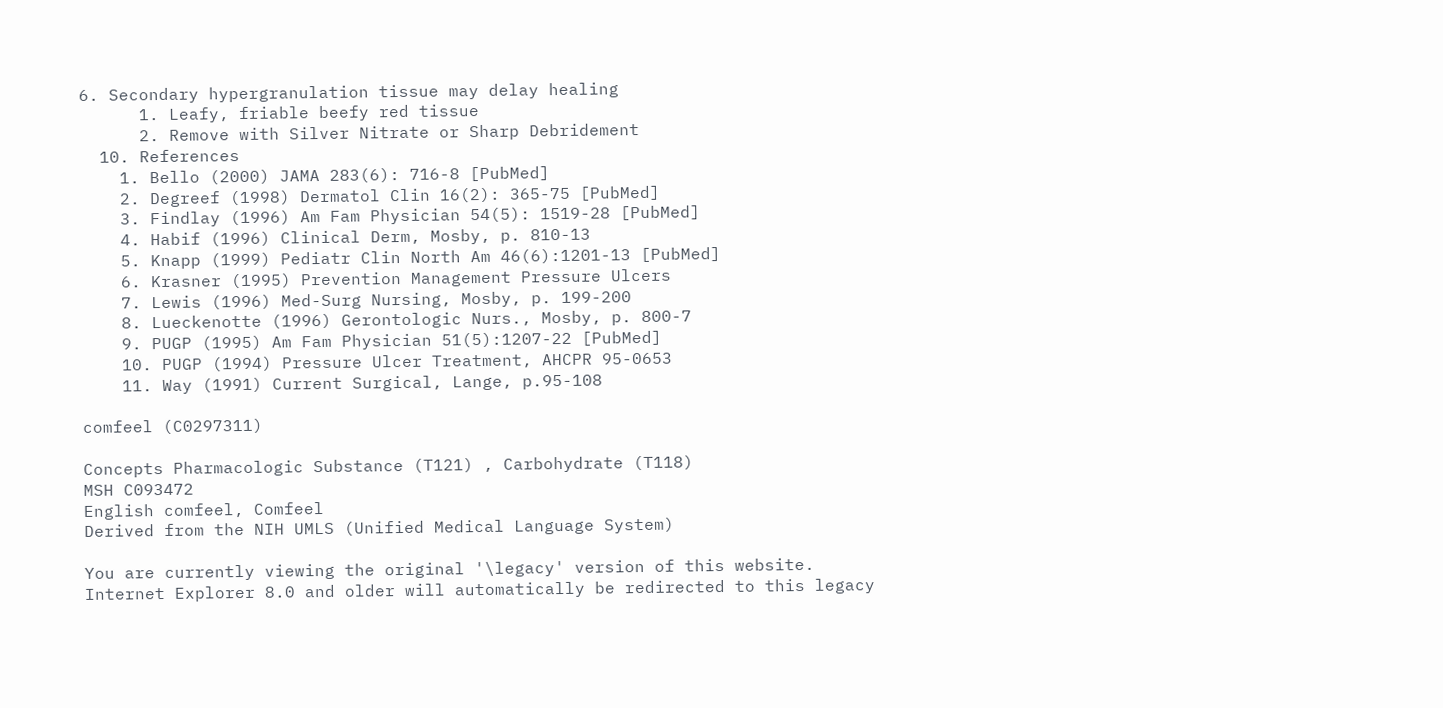6. Secondary hypergranulation tissue may delay healing
      1. Leafy, friable beefy red tissue
      2. Remove with Silver Nitrate or Sharp Debridement
  10. References
    1. Bello (2000) JAMA 283(6): 716-8 [PubMed]
    2. Degreef (1998) Dermatol Clin 16(2): 365-75 [PubMed]
    3. Findlay (1996) Am Fam Physician 54(5): 1519-28 [PubMed]
    4. Habif (1996) Clinical Derm, Mosby, p. 810-13
    5. Knapp (1999) Pediatr Clin North Am 46(6):1201-13 [PubMed]
    6. Krasner (1995) Prevention Management Pressure Ulcers
    7. Lewis (1996) Med-Surg Nursing, Mosby, p. 199-200
    8. Lueckenotte (1996) Gerontologic Nurs., Mosby, p. 800-7
    9. PUGP (1995) Am Fam Physician 51(5):1207-22 [PubMed]
    10. PUGP (1994) Pressure Ulcer Treatment, AHCPR 95-0653
    11. Way (1991) Current Surgical, Lange, p.95-108

comfeel (C0297311)

Concepts Pharmacologic Substance (T121) , Carbohydrate (T118)
MSH C093472
English comfeel, Comfeel
Derived from the NIH UMLS (Unified Medical Language System)

You are currently viewing the original '\legacy' version of this website. Internet Explorer 8.0 and older will automatically be redirected to this legacy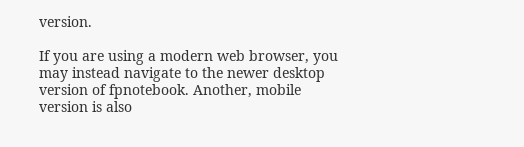version.

If you are using a modern web browser, you may instead navigate to the newer desktop version of fpnotebook. Another, mobile version is also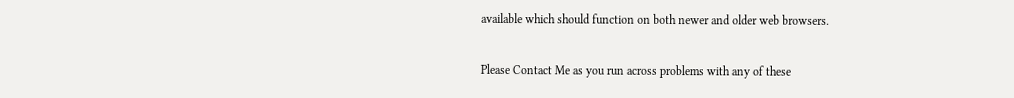available which should function on both newer and older web browsers.

Please Contact Me as you run across problems with any of these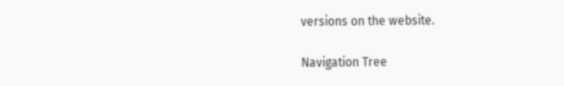versions on the website.

Navigation Tree